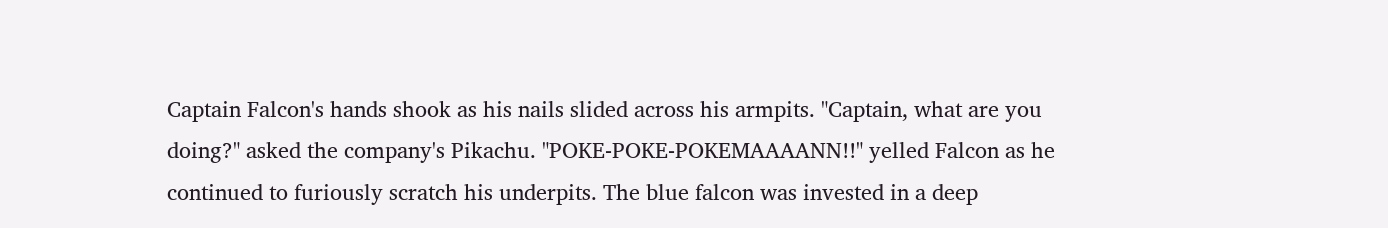Captain Falcon's hands shook as his nails slided across his armpits. "Captain, what are you doing?" asked the company's Pikachu. "POKE-POKE-POKEMAAAANN!!" yelled Falcon as he continued to furiously scratch his underpits. The blue falcon was invested in a deep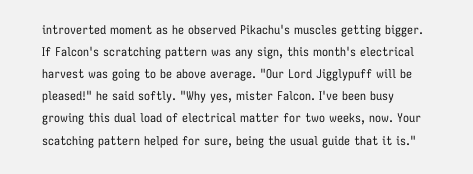introverted moment as he observed Pikachu's muscles getting bigger. If Falcon's scratching pattern was any sign, this month's electrical harvest was going to be above average. "Our Lord Jigglypuff will be pleased!" he said softly. "Why yes, mister Falcon. I've been busy growing this dual load of electrical matter for two weeks, now. Your scatching pattern helped for sure, being the usual guide that it is."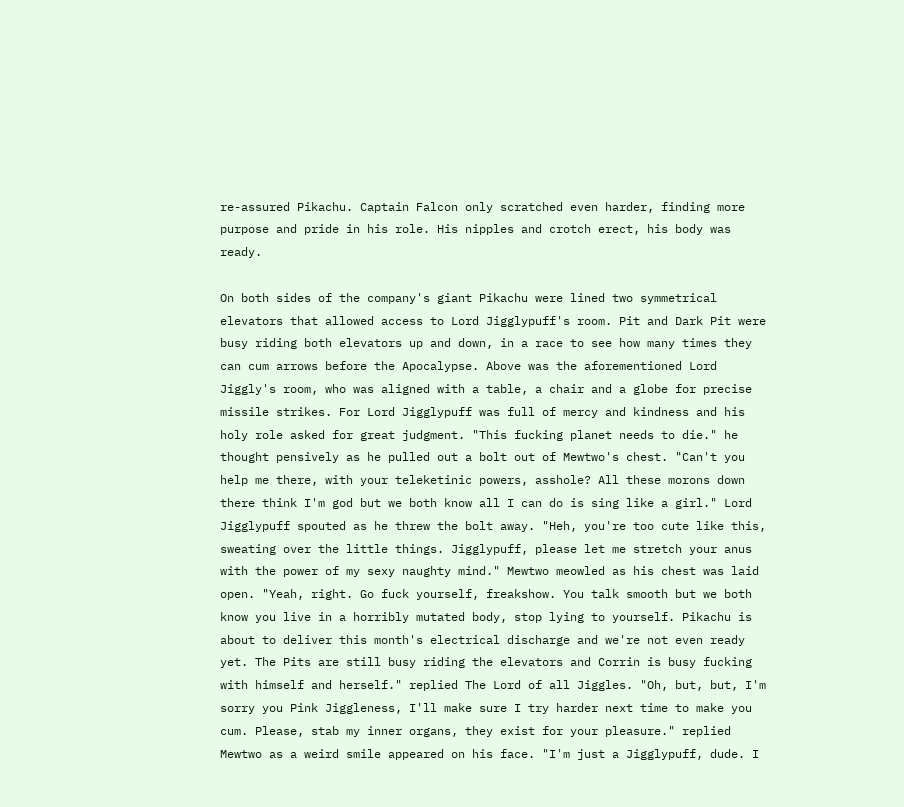re-assured Pikachu. Captain Falcon only scratched even harder, finding more purpose and pride in his role. His nipples and crotch erect, his body was ready.

On both sides of the company's giant Pikachu were lined two symmetrical elevators that allowed access to Lord Jigglypuff's room. Pit and Dark Pit were busy riding both elevators up and down, in a race to see how many times they can cum arrows before the Apocalypse. Above was the aforementioned Lord Jiggly's room, who was aligned with a table, a chair and a globe for precise missile strikes. For Lord Jigglypuff was full of mercy and kindness and his holy role asked for great judgment. "This fucking planet needs to die." he thought pensively as he pulled out a bolt out of Mewtwo's chest. "Can't you help me there, with your teleketinic powers, asshole? All these morons down there think I'm god but we both know all I can do is sing like a girl." Lord Jigglypuff spouted as he threw the bolt away. "Heh, you're too cute like this, sweating over the little things. Jigglypuff, please let me stretch your anus with the power of my sexy naughty mind." Mewtwo meowled as his chest was laid open. "Yeah, right. Go fuck yourself, freakshow. You talk smooth but we both know you live in a horribly mutated body, stop lying to yourself. Pikachu is about to deliver this month's electrical discharge and we're not even ready yet. The Pits are still busy riding the elevators and Corrin is busy fucking with himself and herself." replied The Lord of all Jiggles. "Oh, but, but, I'm sorry you Pink Jiggleness, I'll make sure I try harder next time to make you cum. Please, stab my inner organs, they exist for your pleasure." replied Mewtwo as a weird smile appeared on his face. "I'm just a Jigglypuff, dude. I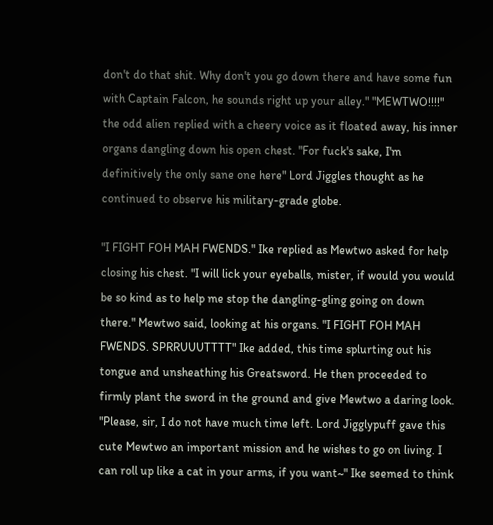don't do that shit. Why don't you go down there and have some fun with Captain Falcon, he sounds right up your alley." "MEWTWO!!!!" the odd alien replied with a cheery voice as it floated away, his inner organs dangling down his open chest. "For fuck's sake, I'm definitively the only sane one here" Lord Jiggles thought as he continued to observe his military-grade globe.

"I FIGHT FOH MAH FWENDS." Ike replied as Mewtwo asked for help closing his chest. "I will lick your eyeballs, mister, if would you would be so kind as to help me stop the dangling-gling going on down there." Mewtwo said, looking at his organs. "I FIGHT FOH MAH FWENDS. SPRRUUUTTTT" Ike added, this time splurting out his tongue and unsheathing his Greatsword. He then proceeded to firmly plant the sword in the ground and give Mewtwo a daring look. "Please, sir, I do not have much time left. Lord Jigglypuff gave this cute Mewtwo an important mission and he wishes to go on living. I can roll up like a cat in your arms, if you want~" Ike seemed to think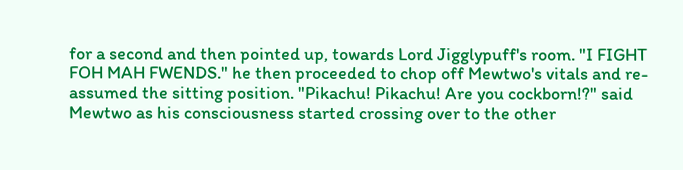for a second and then pointed up, towards Lord Jigglypuff's room. "I FIGHT FOH MAH FWENDS." he then proceeded to chop off Mewtwo's vitals and re-assumed the sitting position. "Pikachu! Pikachu! Are you cockborn!?" said Mewtwo as his consciousness started crossing over to the other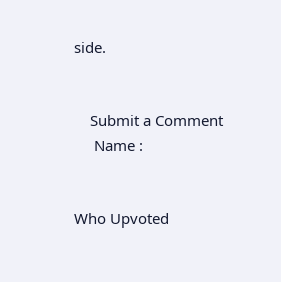side.


    Submit a Comment
     Name :


Who Upvoted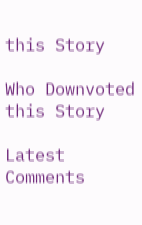this Story

Who Downvoted this Story

Latest Comments